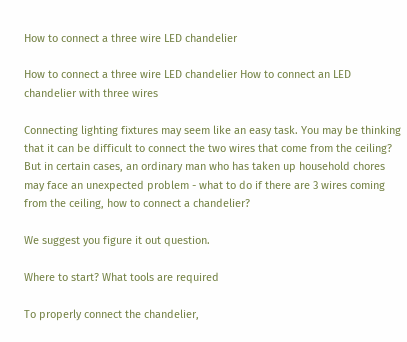How to connect a three wire LED chandelier

How to connect a three wire LED chandelier How to connect an LED chandelier with three wires

Connecting lighting fixtures may seem like an easy task. You may be thinking that it can be difficult to connect the two wires that come from the ceiling? But in certain cases, an ordinary man who has taken up household chores may face an unexpected problem - what to do if there are 3 wires coming from the ceiling, how to connect a chandelier?

We suggest you figure it out question.

Where to start? What tools are required

To properly connect the chandelier,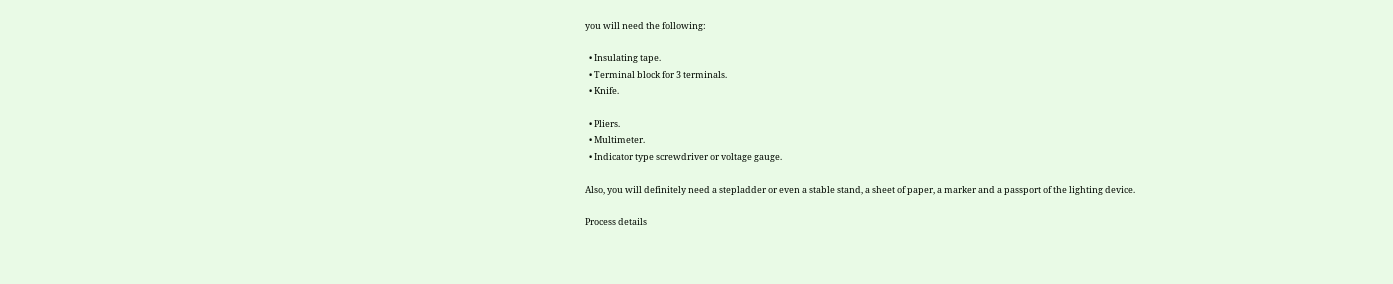you will need the following:

  • Insulating tape.
  • Terminal block for 3 terminals.
  • Knife.

  • Pliers.
  • Multimeter.
  • Indicator type screwdriver or voltage gauge.

Also, you will definitely need a stepladder or even a stable stand, a sheet of paper, a marker and a passport of the lighting device.

Process details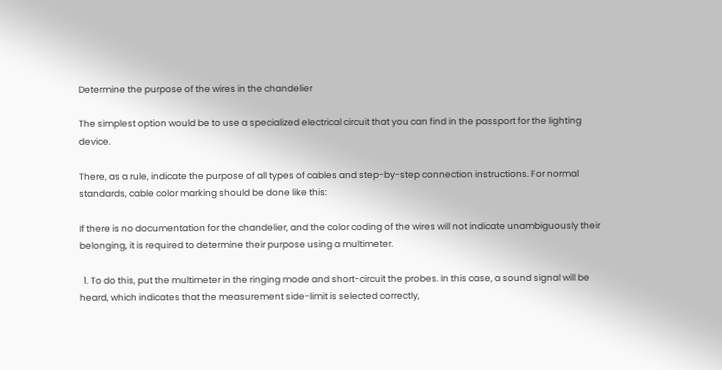Determine the purpose of the wires in the chandelier

The simplest option would be to use a specialized electrical circuit that you can find in the passport for the lighting device.

There, as a rule, indicate the purpose of all types of cables and step-by-step connection instructions. For normal standards, cable color marking should be done like this:

If there is no documentation for the chandelier, and the color coding of the wires will not indicate unambiguously their belonging, it is required to determine their purpose using a multimeter.

  1. To do this, put the multimeter in the ringing mode and short-circuit the probes. In this case, a sound signal will be heard, which indicates that the measurement side-limit is selected correctly,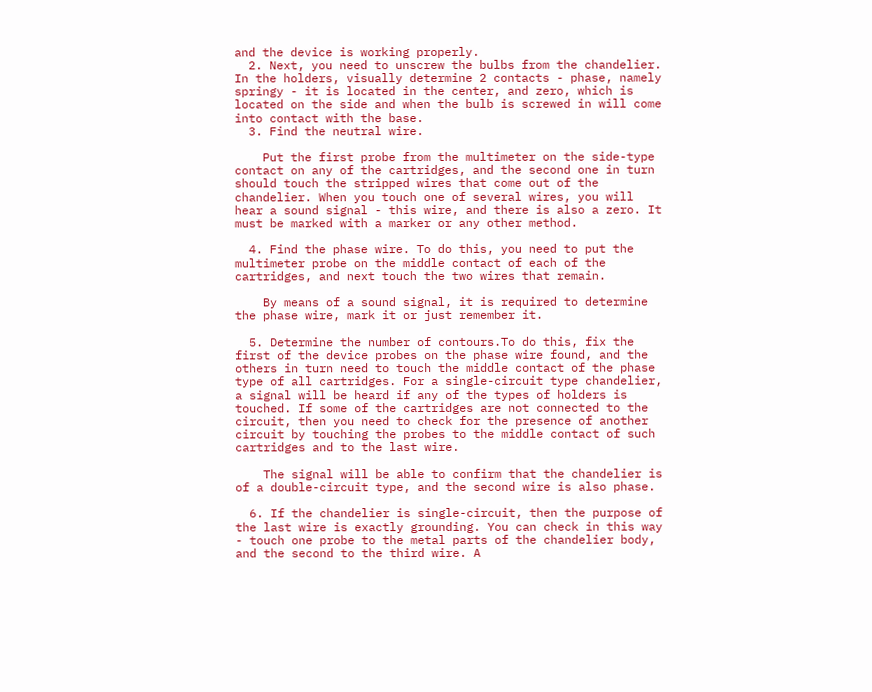and the device is working properly.
  2. Next, you need to unscrew the bulbs from the chandelier. In the holders, visually determine 2 contacts - phase, namely springy - it is located in the center, and zero, which is located on the side and when the bulb is screwed in will come into contact with the base.
  3. Find the neutral wire.

    Put the first probe from the multimeter on the side-type contact on any of the cartridges, and the second one in turn should touch the stripped wires that come out of the chandelier. When you touch one of several wires, you will hear a sound signal - this wire, and there is also a zero. It must be marked with a marker or any other method.

  4. Find the phase wire. To do this, you need to put the multimeter probe on the middle contact of each of the cartridges, and next touch the two wires that remain.

    By means of a sound signal, it is required to determine the phase wire, mark it or just remember it.

  5. Determine the number of contours.To do this, fix the first of the device probes on the phase wire found, and the others in turn need to touch the middle contact of the phase type of all cartridges. For a single-circuit type chandelier, a signal will be heard if any of the types of holders is touched. If some of the cartridges are not connected to the circuit, then you need to check for the presence of another circuit by touching the probes to the middle contact of such cartridges and to the last wire.

    The signal will be able to confirm that the chandelier is of a double-circuit type, and the second wire is also phase.

  6. If the chandelier is single-circuit, then the purpose of the last wire is exactly grounding. You can check in this way - touch one probe to the metal parts of the chandelier body, and the second to the third wire. A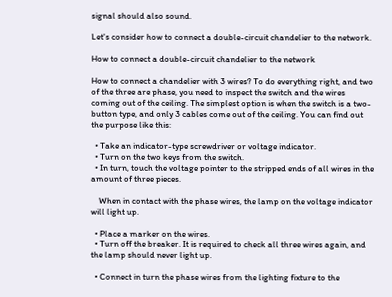signal should also sound.

Let's consider how to connect a double-circuit chandelier to the network.

How to connect a double-circuit chandelier to the network

How to connect a chandelier with 3 wires? To do everything right, and two of the three are phase, you need to inspect the switch and the wires coming out of the ceiling. The simplest option is when the switch is a two-button type, and only 3 cables come out of the ceiling. You can find out the purpose like this:

  • Take an indicator-type screwdriver or voltage indicator.
  • Turn on the two keys from the switch.
  • In turn, touch the voltage pointer to the stripped ends of all wires in the amount of three pieces.

    When in contact with the phase wires, the lamp on the voltage indicator will light up.

  • Place a marker on the wires.
  • Turn off the breaker. It is required to check all three wires again, and the lamp should never light up.

  • Connect in turn the phase wires from the lighting fixture to the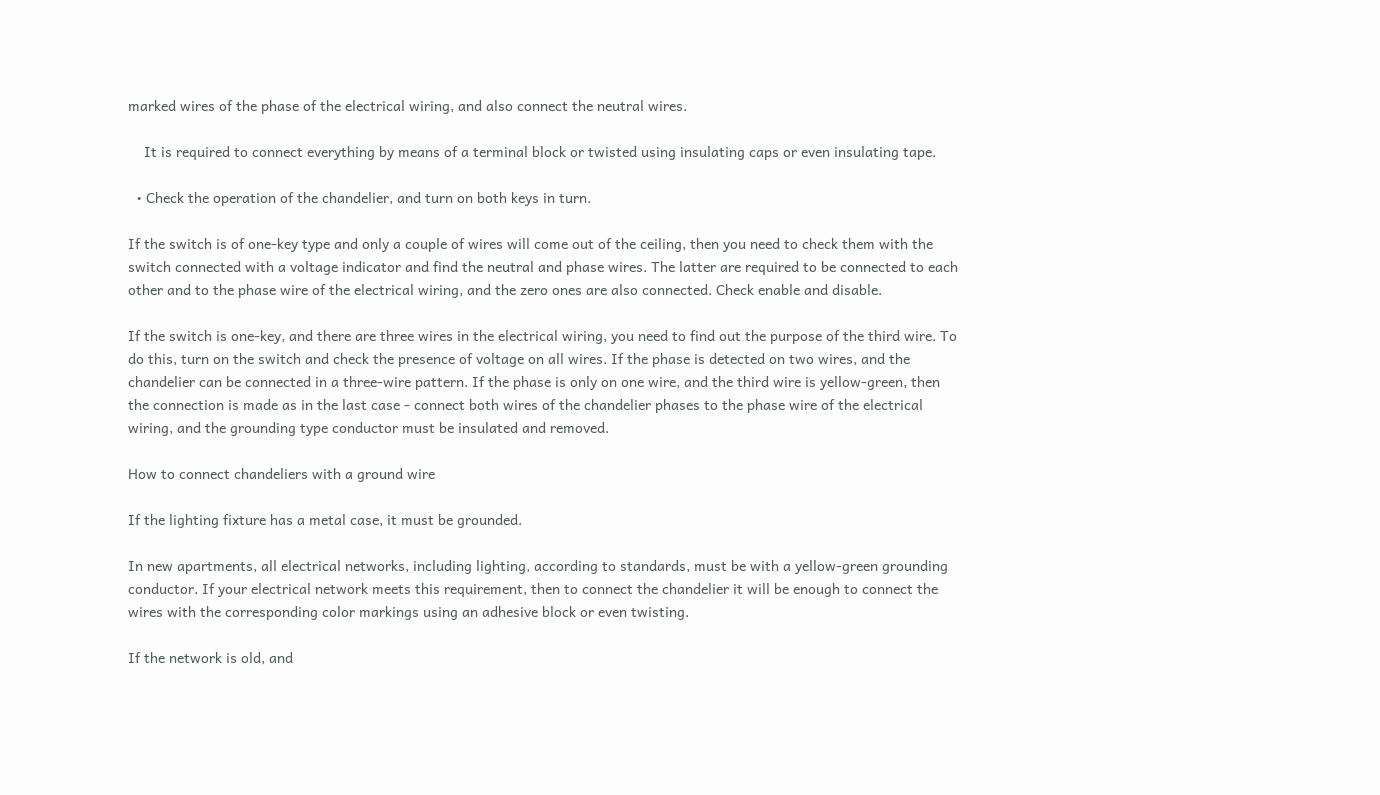marked wires of the phase of the electrical wiring, and also connect the neutral wires.

    It is required to connect everything by means of a terminal block or twisted using insulating caps or even insulating tape.

  • Check the operation of the chandelier, and turn on both keys in turn.

If the switch is of one-key type and only a couple of wires will come out of the ceiling, then you need to check them with the switch connected with a voltage indicator and find the neutral and phase wires. The latter are required to be connected to each other and to the phase wire of the electrical wiring, and the zero ones are also connected. Check enable and disable.

If the switch is one-key, and there are three wires in the electrical wiring, you need to find out the purpose of the third wire. To do this, turn on the switch and check the presence of voltage on all wires. If the phase is detected on two wires, and the chandelier can be connected in a three-wire pattern. If the phase is only on one wire, and the third wire is yellow-green, then the connection is made as in the last case - connect both wires of the chandelier phases to the phase wire of the electrical wiring, and the grounding type conductor must be insulated and removed.

How to connect chandeliers with a ground wire

If the lighting fixture has a metal case, it must be grounded.

In new apartments, all electrical networks, including lighting, according to standards, must be with a yellow-green grounding conductor. If your electrical network meets this requirement, then to connect the chandelier it will be enough to connect the wires with the corresponding color markings using an adhesive block or even twisting.

If the network is old, and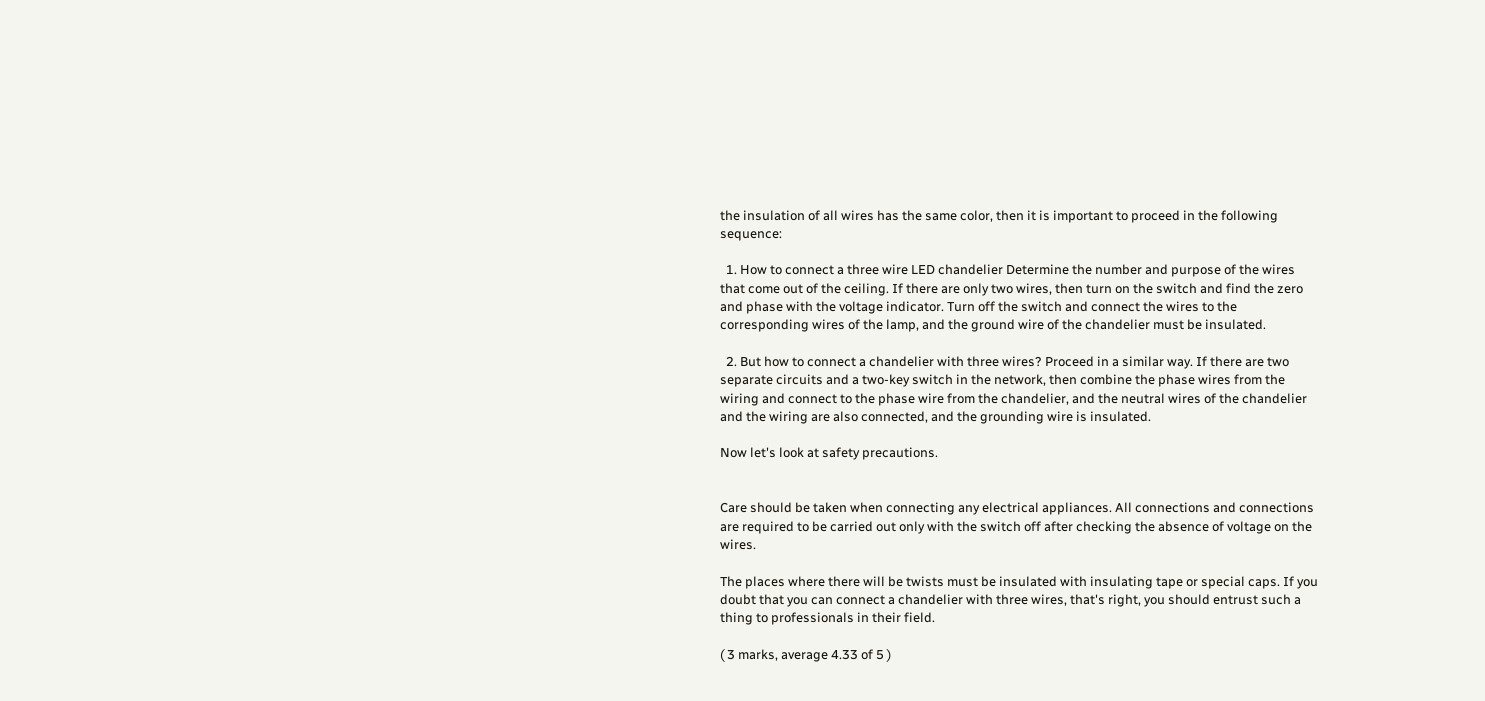the insulation of all wires has the same color, then it is important to proceed in the following sequence:

  1. How to connect a three wire LED chandelier Determine the number and purpose of the wires that come out of the ceiling. If there are only two wires, then turn on the switch and find the zero and phase with the voltage indicator. Turn off the switch and connect the wires to the corresponding wires of the lamp, and the ground wire of the chandelier must be insulated.

  2. But how to connect a chandelier with three wires? Proceed in a similar way. If there are two separate circuits and a two-key switch in the network, then combine the phase wires from the wiring and connect to the phase wire from the chandelier, and the neutral wires of the chandelier and the wiring are also connected, and the grounding wire is insulated.

Now let's look at safety precautions.


Care should be taken when connecting any electrical appliances. All connections and connections are required to be carried out only with the switch off after checking the absence of voltage on the wires.

The places where there will be twists must be insulated with insulating tape or special caps. If you doubt that you can connect a chandelier with three wires, that's right, you should entrust such a thing to professionals in their field.

( 3 marks, average 4.33 of 5 )